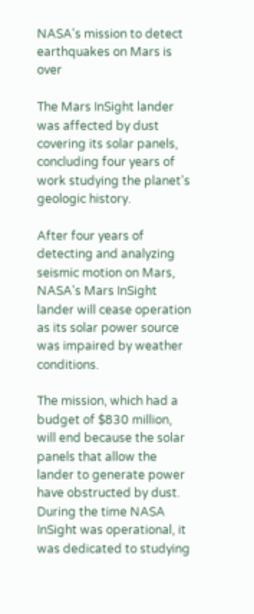NASA's mission to detect earthquakes on Mars is over

The Mars InSight lander was affected by dust covering its solar panels, concluding four years of work studying the planet's geologic history.

After four years of detecting and analyzing seismic motion on Mars, NASA's Mars InSight lander will cease operation as its solar power source was impaired by weather conditions.

The mission, which had a budget of $830 million, will end because the solar panels that allow the lander to generate power have obstructed by dust. During the time NASA InSight was operational, it was dedicated to studying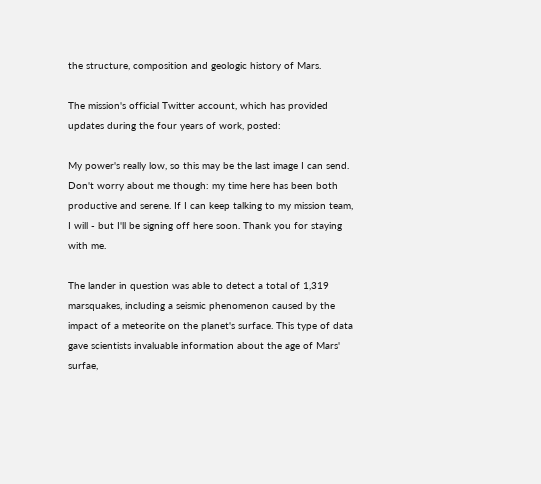the structure, composition and geologic history of Mars.

The mission's official Twitter account, which has provided updates during the four years of work, posted:

My power's really low, so this may be the last image I can send. Don't worry about me though: my time here has been both productive and serene. If I can keep talking to my mission team, I will - but I'll be signing off here soon. Thank you for staying with me.

The lander in question was able to detect a total of 1,319 marsquakes, including a seismic phenomenon caused by the impact of a meteorite on the planet's surface. This type of data gave scientists invaluable information about the age of Mars' surfae,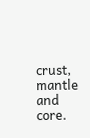crust, mantle and core.